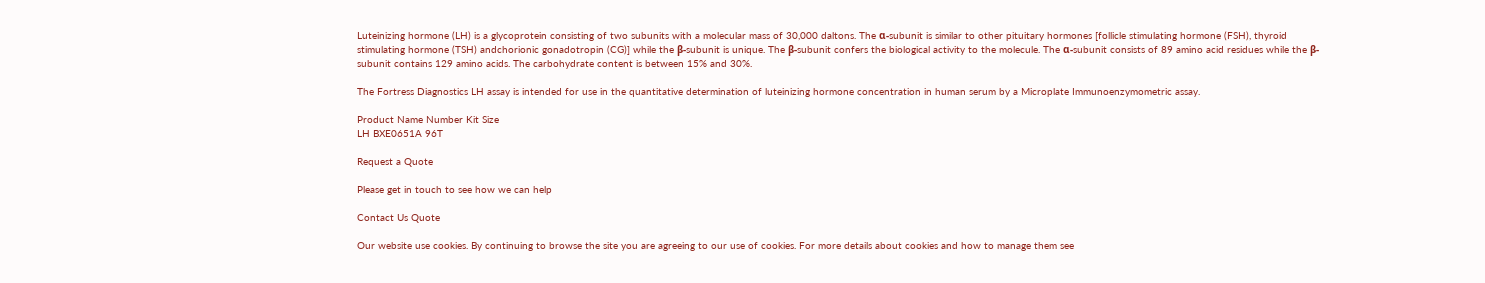Luteinizing hormone (LH) is a glycoprotein consisting of two subunits with a molecular mass of 30,000 daltons. The α-subunit is similar to other pituitary hormones [follicle stimulating hormone (FSH), thyroid stimulating hormone (TSH) andchorionic gonadotropin (CG)] while the β-subunit is unique. The β-subunit confers the biological activity to the molecule. The α-subunit consists of 89 amino acid residues while the β-subunit contains 129 amino acids. The carbohydrate content is between 15% and 30%.

The Fortress Diagnostics LH assay is intended for use in the quantitative determination of luteinizing hormone concentration in human serum by a Microplate Immunoenzymometric assay.

Product Name Number Kit Size
LH BXE0651A 96T

Request a Quote

Please get in touch to see how we can help

Contact Us Quote

Our website use cookies. By continuing to browse the site you are agreeing to our use of cookies. For more details about cookies and how to manage them see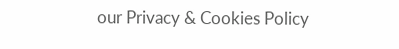our Privacy & Cookies Policy